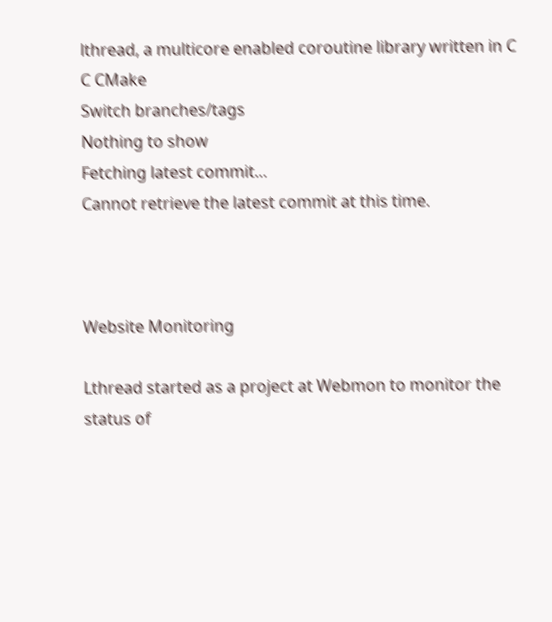lthread, a multicore enabled coroutine library written in C
C CMake
Switch branches/tags
Nothing to show
Fetching latest commit…
Cannot retrieve the latest commit at this time.



Website Monitoring

Lthread started as a project at Webmon to monitor the status of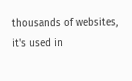thousands of websites, it's used in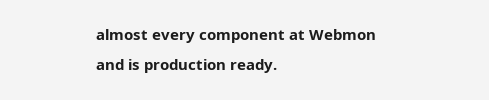almost every component at Webmon and is production ready.